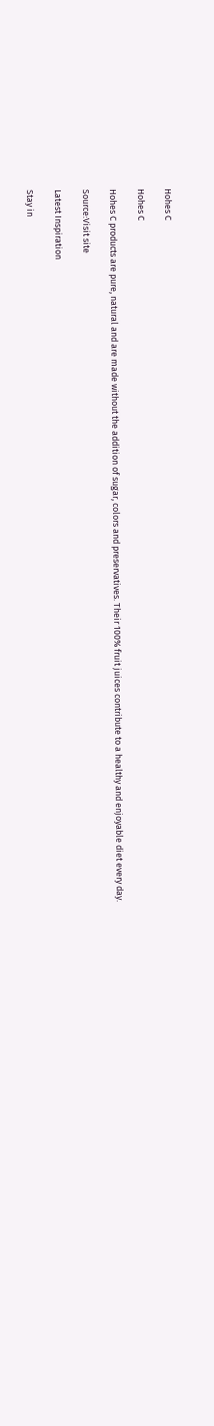Hohes C

Hohes C

Hohes C products are pure, natural and are made without the addition of sugar, colors and preservatives. Their 100% fruit juices contribute to a healthy and enjoyable diet every day.

Source:Visit site

Latest Inspiration

Stay in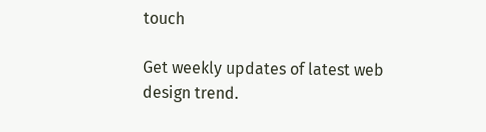touch

Get weekly updates of latest web design trend.